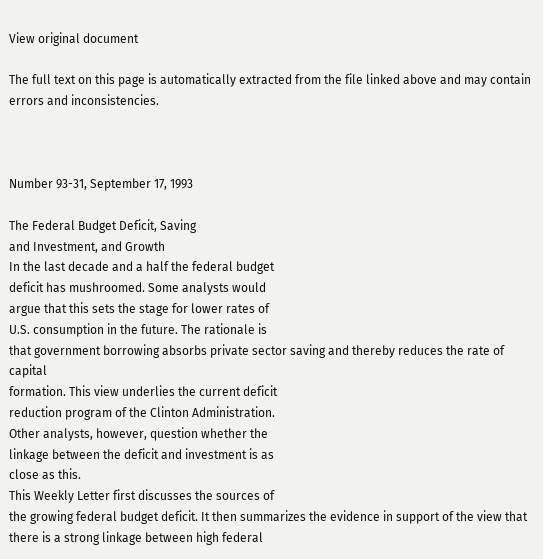View original document

The full text on this page is automatically extracted from the file linked above and may contain errors and inconsistencies.



Number 93-31, September 17, 1993

The Federal Budget Deficit, Saving
and Investment, and Growth
In the last decade and a half the federal budget
deficit has mushroomed. Some analysts would
argue that this sets the stage for lower rates of
U.S. consumption in the future. The rationale is
that government borrowing absorbs private sector saving and thereby reduces the rate of capital
formation. This view underlies the current deficit
reduction program of the Clinton Administration.
Other analysts, however, question whether the
linkage between the deficit and investment is as
close as this.
This Weekly Letter first discusses the sources of
the growing federal budget deficit. It then summarizes the evidence in support of the view that
there is a strong linkage between high federal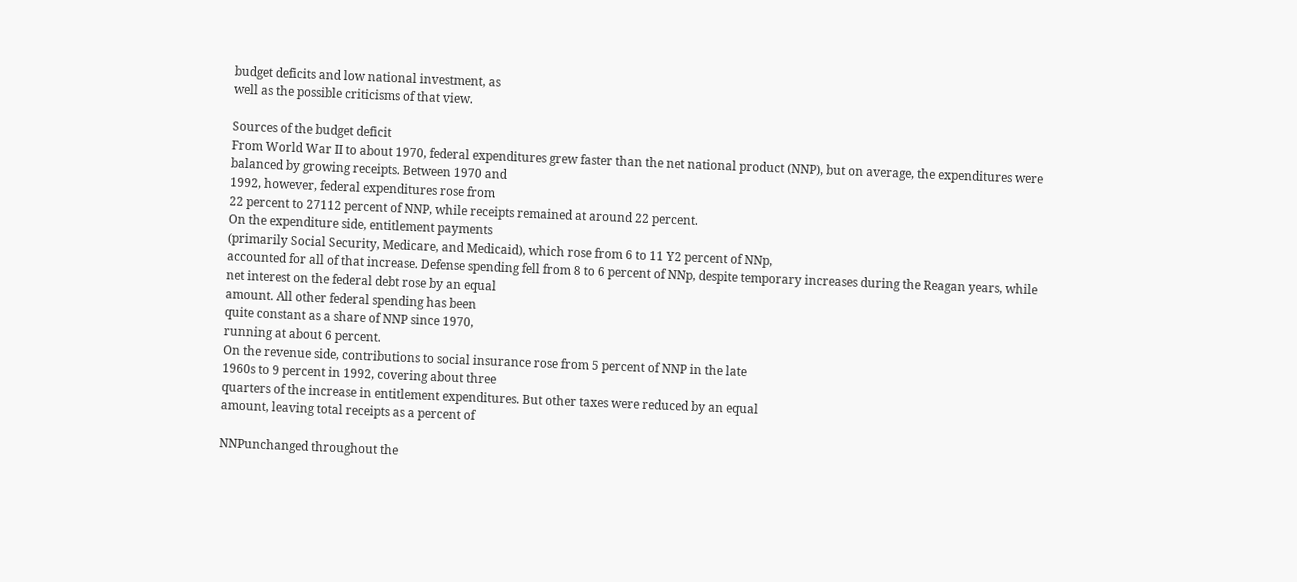budget deficits and low national investment, as
well as the possible criticisms of that view.

Sources of the budget deficit
From World War II to about 1970, federal expenditures grew faster than the net national product (NNP), but on average, the expenditures were
balanced by growing receipts. Between 1970 and
1992, however, federal expenditures rose from
22 percent to 27112 percent of NNP, while receipts remained at around 22 percent.
On the expenditure side, entitlement payments
(primarily Social Security, Medicare, and Medicaid), which rose from 6 to 11 Y2 percent of NNp,
accounted for all of that increase. Defense spending fell from 8 to 6 percent of NNp, despite temporary increases during the Reagan years, while
net interest on the federal debt rose by an equal
amount. All other federal spending has been
quite constant as a share of NNP since 1970,
running at about 6 percent.
On the revenue side, contributions to social insurance rose from 5 percent of NNP in the late
1960s to 9 percent in 1992, covering about three
quarters of the increase in entitlement expenditures. But other taxes were reduced by an equal
amount, leaving total receipts as a percent of

NNPunchanged throughout the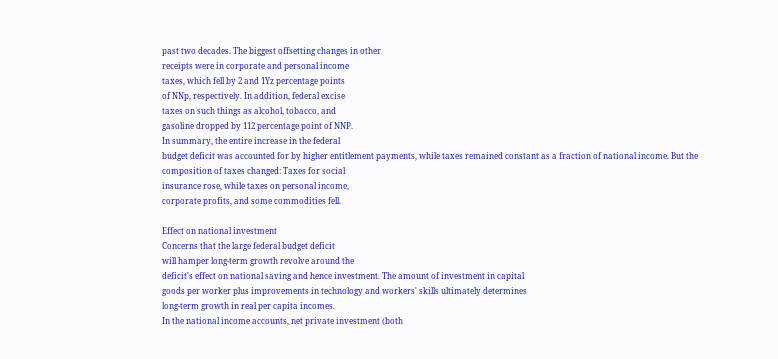past two decades. The biggest offsetting changes in other
receipts were in corporate and personal income
taxes, which fell by 2 and 1Yz percentage points
of NNp, respectively. In addition, federal excise
taxes on such things as alcohol, tobacco, and
gasoline dropped by 112 percentage point of NNP.
In summary, the entire increase in the federal
budget deficit was accounted for by higher entitlement payments, while taxes remained constant as a fraction of national income. But the
composition of taxes changed: Taxes for social
insurance rose, while taxes on personal income,
corporate profits, and some commodities fell.

Effect on national investment
Concerns that the large federal budget deficit
will hamper long-term growth revolve around the
deficit's effect on national saving and hence investment. The amount of investment in capital
goods per worker plus improvements in technology and workers' skills ultimately determines
long-term growth in real per capita incomes.
In the national income accounts, net private investment (both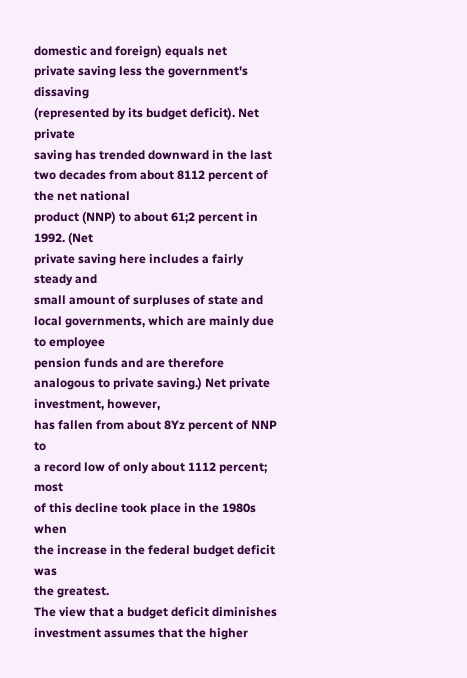domestic and foreign) equals net
private saving less the government's dissaving
(represented by its budget deficit). Net private
saving has trended downward in the last two decades from about 8112 percent of the net national
product (NNP) to about 61;2 percent in 1992. (Net
private saving here includes a fairly steady and
small amount of surpluses of state and local governments, which are mainly due to employee
pension funds and are therefore analogous to private saving.) Net private investment, however,
has fallen from about 8Yz percent of NNP to
a record low of only about 1112 percent; most
of this decline took place in the 1980s when
the increase in the federal budget deficit was
the greatest.
The view that a budget deficit diminishes investment assumes that the higher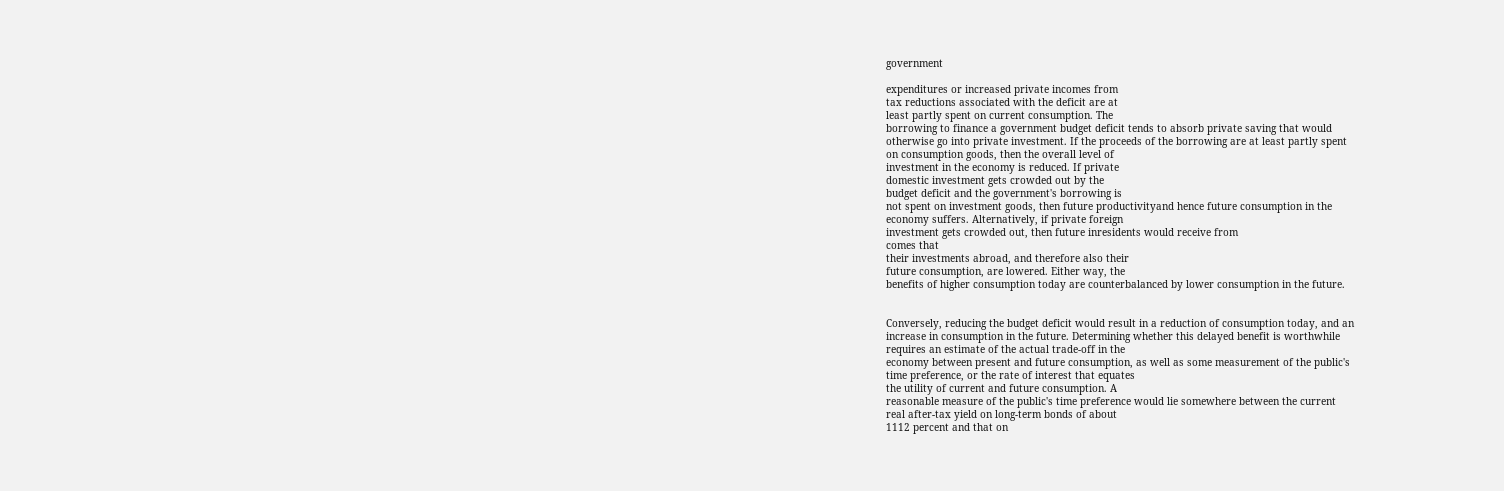government

expenditures or increased private incomes from
tax reductions associated with the deficit are at
least partly spent on current consumption. The
borrowing to finance a government budget deficit tends to absorb private saving that would
otherwise go into private investment. If the proceeds of the borrowing are at least partly spent
on consumption goods, then the overall level of
investment in the economy is reduced. If private
domestic investment gets crowded out by the
budget deficit and the government's borrowing is
not spent on investment goods, then future productivityand hence future consumption in the
economy suffers. Alternatively, if private foreign
investment gets crowded out, then future inresidents would receive from
comes that
their investments abroad, and therefore also their
future consumption, are lowered. Either way, the
benefits of higher consumption today are counterbalanced by lower consumption in the future.


Conversely, reducing the budget deficit would result in a reduction of consumption today, and an
increase in consumption in the future. Determining whether this delayed benefit is worthwhile
requires an estimate of the actual trade-off in the
economy between present and future consumption, as well as some measurement of the public's
time preference, or the rate of interest that equates
the utility of current and future consumption. A
reasonable measure of the public's time preference would lie somewhere between the current
real after-tax yield on long-term bonds of about
1112 percent and that on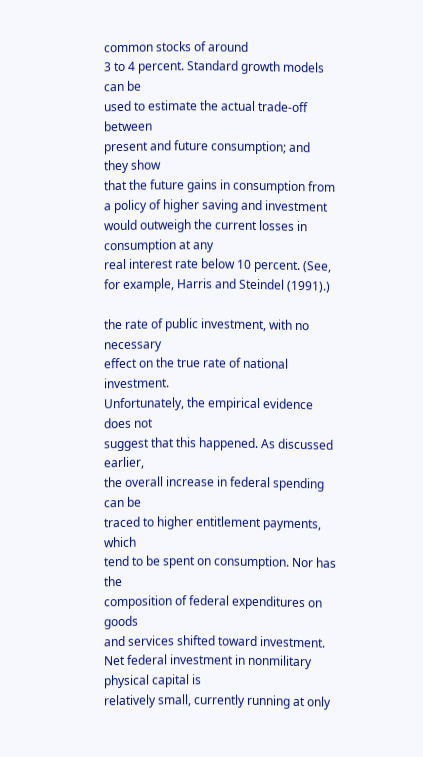common stocks of around
3 to 4 percent. Standard growth models can be
used to estimate the actual trade-off between
present and future consumption; and they show
that the future gains in consumption from a policy of higher saving and investment would outweigh the current losses in consumption at any
real interest rate below 10 percent. (See, for example, Harris and Steindel (1991).)

the rate of public investment, with no necessary
effect on the true rate of national investment.
Unfortunately, the empirical evidence does not
suggest that this happened. As discussed earlier,
the overall increase in federal spending can be
traced to higher entitlement payments, which
tend to be spent on consumption. Nor has the
composition of federal expenditures on goods
and services shifted toward investment. Net federal investment in nonmilitary physical capital is
relatively small, currently running at only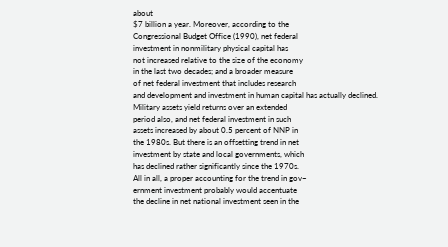about
$7 billion a year. Moreover, according to the
Congressional Budget Office (1990), net federal
investment in nonmilitary physical capital has
not increased relative to the size of the economy
in the last two decades; and a broader measure
of net federal investment that includes research
and development and investment in human capital has actually declined.
Military assets yield returns over an extended
period also, and net federal investment in such
assets increased by about 0.5 percent of NNP in
the 1980s. But there is an offsetting trend in net
investment by state and local governments, which
has declined rather significantly since the 1970s.
All in all, a proper accounting for the trend in gov~
ernment investment probably would accentuate
the decline in net national investment seen in the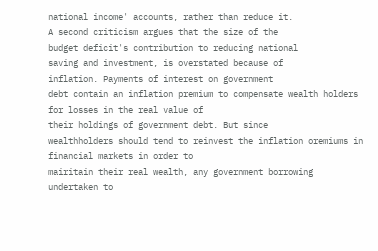national income' accounts, rather than reduce it.
A second criticism argues that the size of the
budget deficit's contribution to reducing national
saving and investment, is overstated because of
inflation. Payments of interest on government
debt contain an inflation premium to compensate wealth holders for losses in the real value of
their holdings of government debt. But since
wealthholders should tend to reinvest the inflation oremiums in financial markets in order to
mairitain their real wealth, any government borrowing undertaken to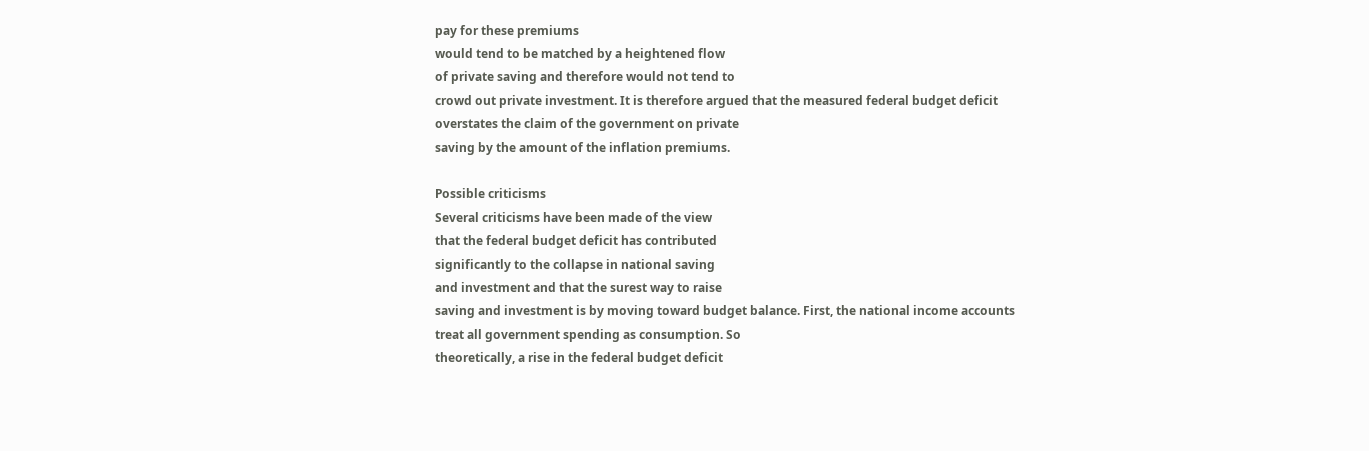pay for these premiums
would tend to be matched by a heightened flow
of private saving and therefore would not tend to
crowd out private investment. It is therefore argued that the measured federal budget deficit
overstates the claim of the government on private
saving by the amount of the inflation premiums.

Possible criticisms
Several criticisms have been made of the view
that the federal budget deficit has contributed
significantly to the collapse in national saving
and investment and that the surest way to raise
saving and investment is by moving toward budget balance. First, the national income accounts
treat all government spending as consumption. So
theoretically, a rise in the federal budget deficit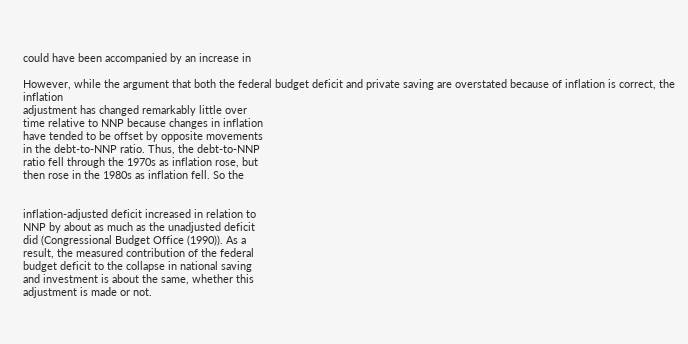could have been accompanied by an increase in

However, while the argument that both the federal budget deficit and private saving are overstated because of inflation is correct, the inflation
adjustment has changed remarkably little over
time relative to NNP because changes in inflation
have tended to be offset by opposite movements
in the debt-to-NNP ratio. Thus, the debt-to-NNP
ratio fell through the 1970s as inflation rose, but
then rose in the 1980s as inflation fell. So the


inflation-adjusted deficit increased in relation to
NNP by about as much as the unadjusted deficit
did (Congressional Budget Office (1990)). As a
result, the measured contribution of the federal
budget deficit to the collapse in national saving
and investment is about the same, whether this
adjustment is made or not.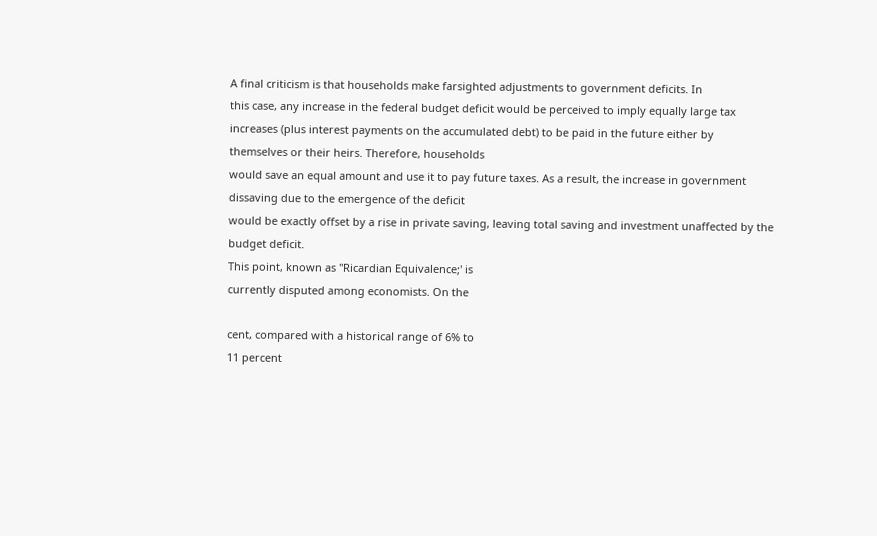A final criticism is that households make farsighted adjustments to government deficits. In
this case, any increase in the federal budget deficit would be perceived to imply equally large tax
increases (plus interest payments on the accumulated debt) to be paid in the future either by
themselves or their heirs. Therefore, households
would save an equal amount and use it to pay future taxes. As a result, the increase in government
dissaving due to the emergence of the deficit
would be exactly offset by a rise in private saving, leaving total saving and investment unaffected by the budget deficit.
This point, known as "Ricardian Equivalence;' is
currently disputed among economists. On the

cent, compared with a historical range of 6% to
11 percent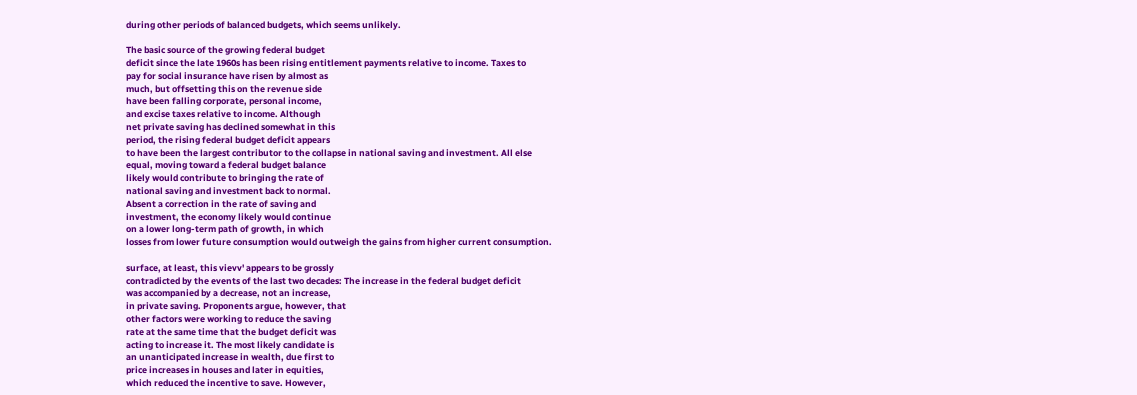during other periods of balanced budgets, which seems unlikely.

The basic source of the growing federal budget
deficit since the late 1960s has been rising entitlement payments relative to income. Taxes to
pay for social insurance have risen by almost as
much, but offsetting this on the revenue side
have been falling corporate, personal income,
and excise taxes relative to income. Although
net private saving has declined somewhat in this
period, the rising federal budget deficit appears
to have been the largest contributor to the collapse in national saving and investment. All else
equal, moving toward a federal budget balance
likely would contribute to bringing the rate of
national saving and investment back to normal.
Absent a correction in the rate of saving and
investment, the economy likely would continue
on a lower long-term path of growth, in which
losses from lower future consumption would outweigh the gains from higher current consumption.

surface, at least, this vievv' appears to be grossly
contradicted by the events of the last two decades: The increase in the federal budget deficit
was accompanied by a decrease, not an increase,
in private saving. Proponents argue, however, that
other factors were working to reduce the saving
rate at the same time that the budget deficit was
acting to increase it. The most likely candidate is
an unanticipated increase in wealth, due first to
price increases in houses and later in equities,
which reduced the incentive to save. However,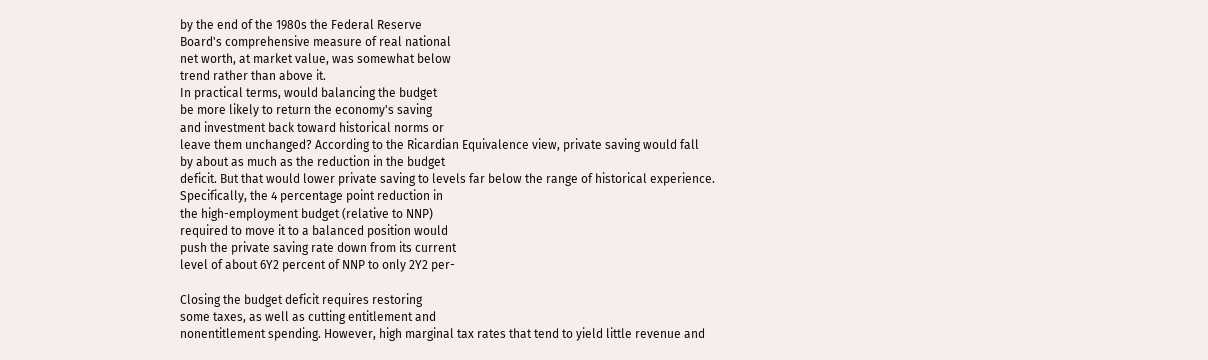by the end of the 1980s the Federal Reserve
Board's comprehensive measure of real national
net worth, at market value, was somewhat below
trend rather than above it.
In practical terms, would balancing the budget
be more likely to return the economy's saving
and investment back toward historical norms or
leave them unchanged? According to the Ricardian Equivalence view, private saving would fall
by about as much as the reduction in the budget
deficit. But that would lower private saving to levels far below the range of historical experience.
Specifically, the 4 percentage point reduction in
the high-employment budget (relative to NNP)
required to move it to a balanced position would
push the private saving rate down from its current
level of about 6Y2 percent of NNP to only 2Y2 per-

Closing the budget deficit requires restoring
some taxes, as well as cutting entitlement and
nonentitlement spending. However, high marginal tax rates that tend to yield little revenue and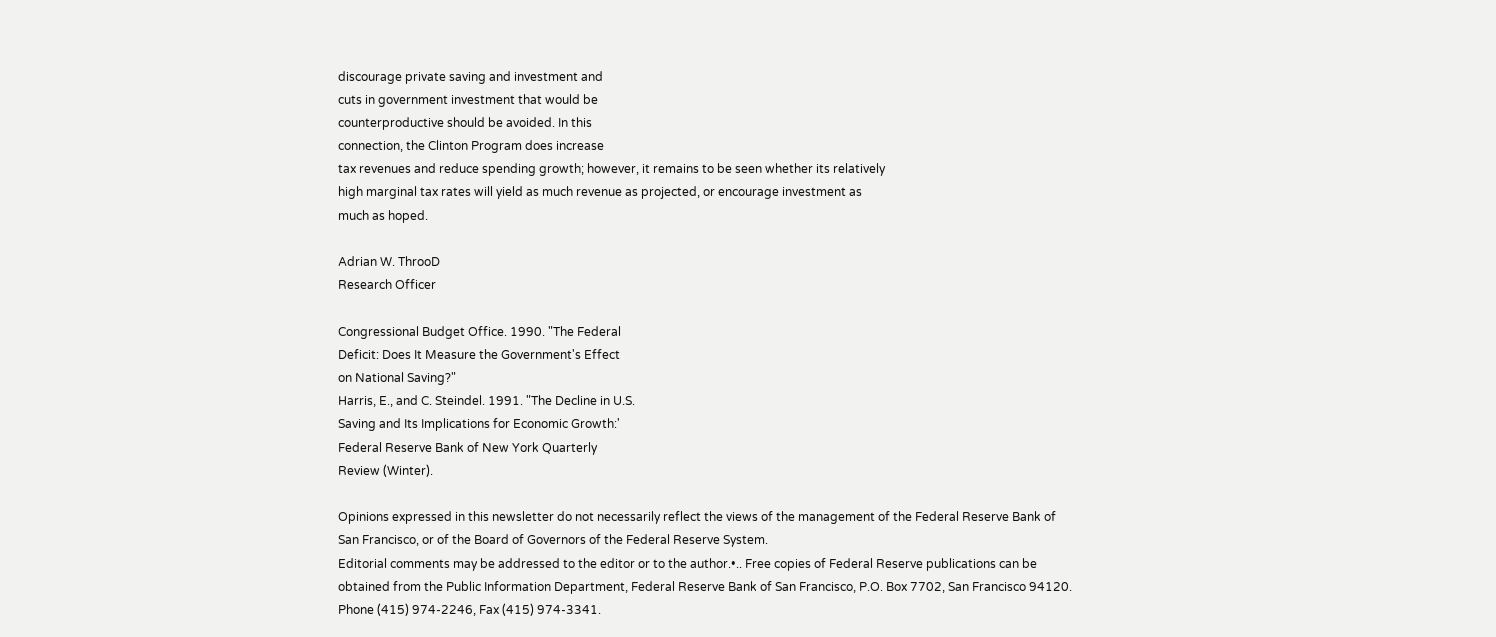discourage private saving and investment and
cuts in government investment that would be
counterproductive should be avoided. In this
connection, the Clinton Program does increase
tax revenues and reduce spending growth; however, it remains to be seen whether its relatively
high marginal tax rates will yield as much revenue as projected, or encourage investment as
much as hoped.

Adrian W. ThrooD
Research Officer

Congressional Budget Office. 1990. "The Federal
Deficit: Does It Measure the Government's Effect
on National Saving?"
Harris, E., and C. Steindel. 1991. "The Decline in U.S.
Saving and Its Implications for Economic Growth:'
Federal Reserve Bank of New York Quarterly
Review (Winter).

Opinions expressed in this newsletter do not necessarily reflect the views of the management of the Federal Reserve Bank of
San Francisco, or of the Board of Governors of the Federal Reserve System.
Editorial comments may be addressed to the editor or to the author.•.. Free copies of Federal Reserve publications can be
obtained from the Public Information Department, Federal Reserve Bank of San Francisco, P.O. Box 7702, San Francisco 94120.
Phone (415) 974-2246, Fax (415) 974-3341.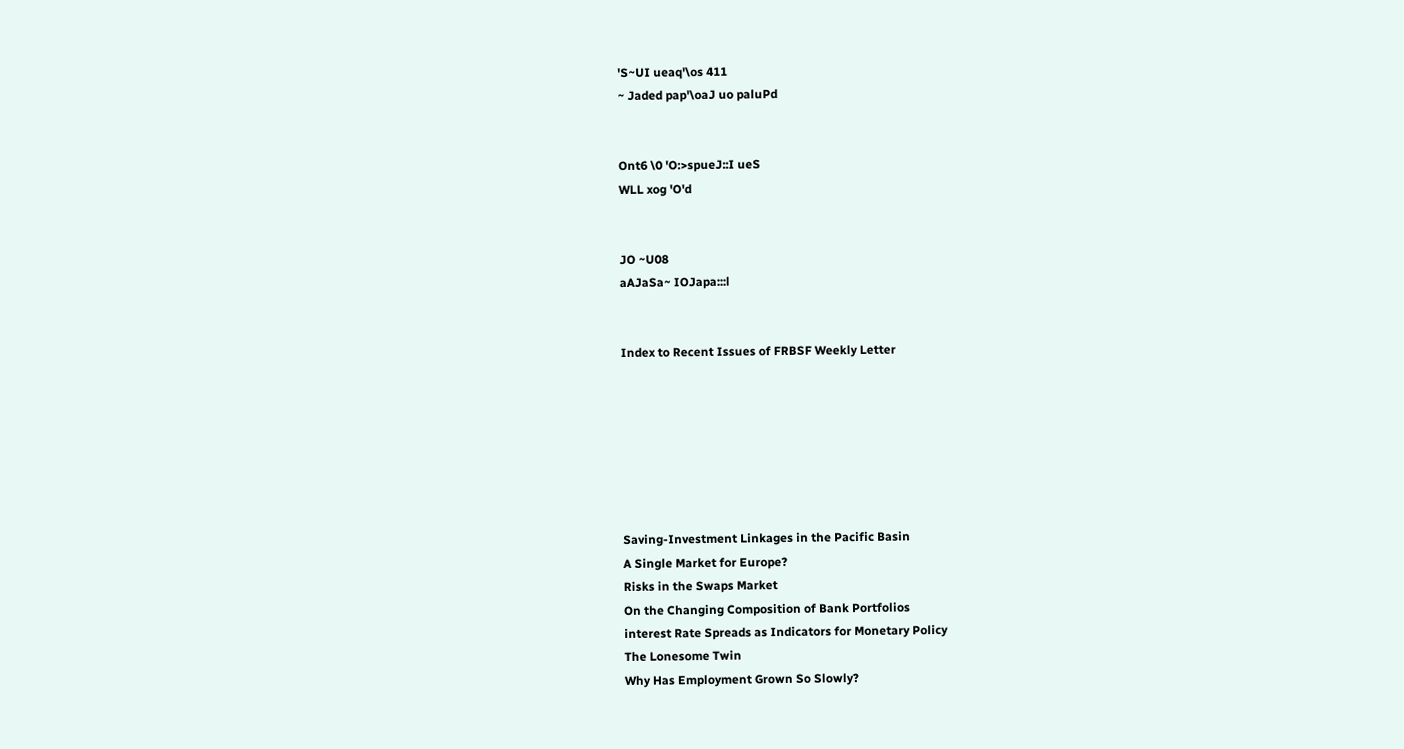'S~UI ueaq'\os 411
~ Jaded pap'\oaJ uo paluPd


Ont6 \0 'O:>spueJ::I ueS
WLL xog 'O'd


JO ~U08
aAJaSa~ IOJapa:::l


Index to Recent Issues of FRBSF Weekly Letter







Saving-Investment Linkages in the Pacific Basin
A Single Market for Europe?
Risks in the Swaps Market
On the Changing Composition of Bank Portfolios
interest Rate Spreads as Indicators for Monetary Policy
The Lonesome Twin
Why Has Employment Grown So Slowly?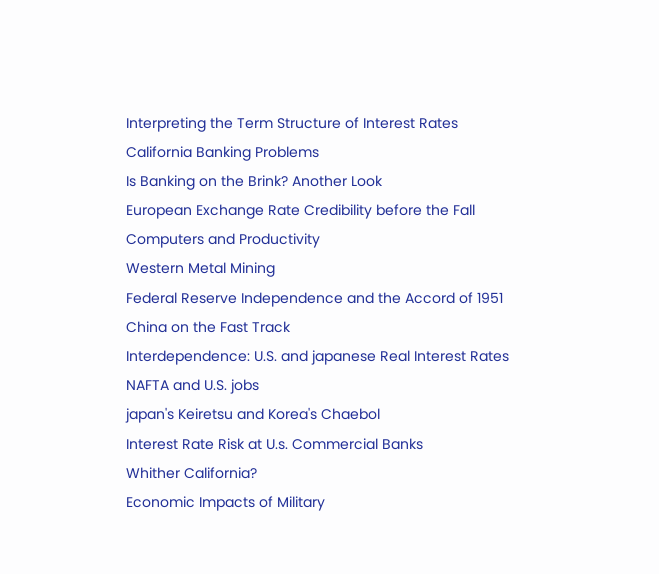Interpreting the Term Structure of Interest Rates
California Banking Problems
Is Banking on the Brink? Another Look
European Exchange Rate Credibility before the Fall
Computers and Productivity
Western Metal Mining
Federal Reserve Independence and the Accord of 1951
China on the Fast Track
Interdependence: U.S. and japanese Real Interest Rates
NAFTA and U.S. jobs
japan's Keiretsu and Korea's Chaebol
Interest Rate Risk at U.s. Commercial Banks
Whither California?
Economic Impacts of Military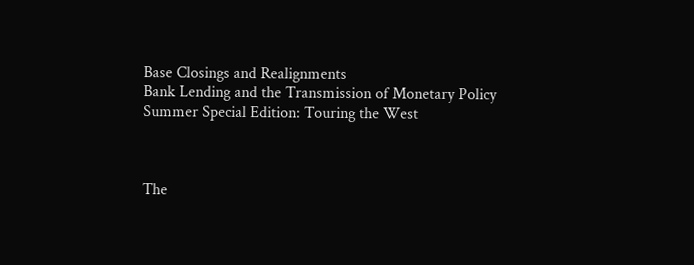Base Closings and Realignments
Bank Lending and the Transmission of Monetary Policy
Summer Special Edition: Touring the West



The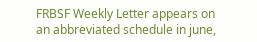FRBSF Weekly Letter appears on an abbreviated schedule in june,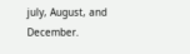july, August, and December.